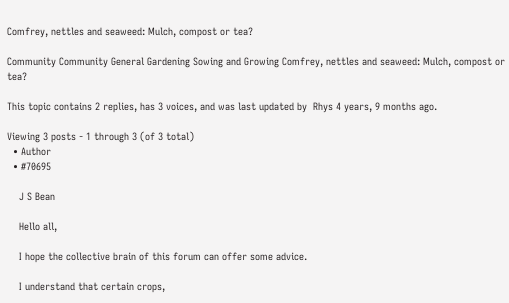Comfrey, nettles and seaweed: Mulch, compost or tea?

Community Community General Gardening Sowing and Growing Comfrey, nettles and seaweed: Mulch, compost or tea?

This topic contains 2 replies, has 3 voices, and was last updated by  Rhys 4 years, 9 months ago.

Viewing 3 posts - 1 through 3 (of 3 total)
  • Author
  • #70695

    J S Bean

    Hello all,

    I hope the collective brain of this forum can offer some advice.

    I understand that certain crops,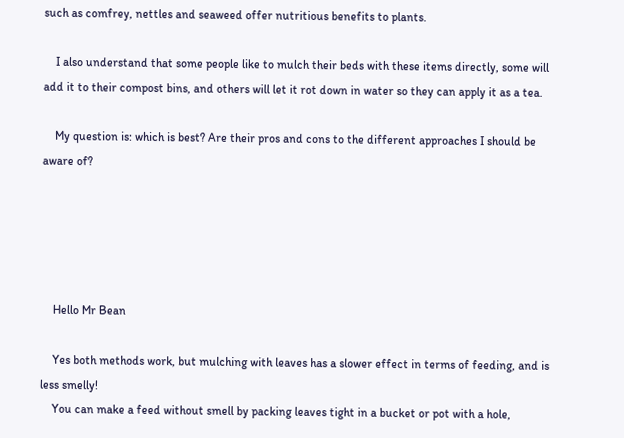such as comfrey, nettles and seaweed offer nutritious benefits to plants.

    I also understand that some people like to mulch their beds with these items directly, some will add it to their compost bins, and others will let it rot down in water so they can apply it as a tea.

    My question is: which is best? Are their pros and cons to the different approaches I should be aware of?





    Hello Mr Bean

    Yes both methods work, but mulching with leaves has a slower effect in terms of feeding, and is less smelly!
    You can make a feed without smell by packing leaves tight in a bucket or pot with a hole,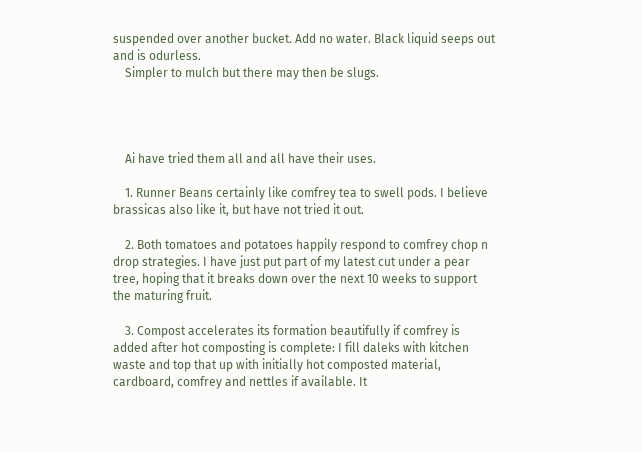suspended over another bucket. Add no water. Black liquid seeps out and is odurless.
    Simpler to mulch but there may then be slugs.




    Ai have tried them all and all have their uses.

    1. Runner Beans certainly like comfrey tea to swell pods. I believe brassicas also like it, but have not tried it out.

    2. Both tomatoes and potatoes happily respond to comfrey chop n drop strategies. I have just put part of my latest cut under a pear tree, hoping that it breaks down over the next 10 weeks to support the maturing fruit.

    3. Compost accelerates its formation beautifully if comfrey is added after hot composting is complete: I fill daleks with kitchen waste and top that up with initially hot composted material, cardboard, comfrey and nettles if available. It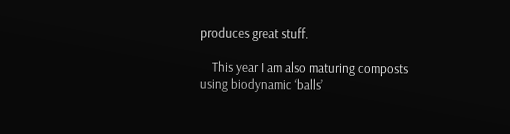produces great stuff.

    This year I am also maturing composts using biodynamic ‘balls’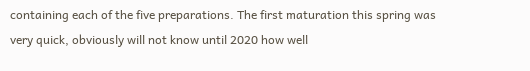containing each of the five preparations. The first maturation this spring was very quick, obviously will not know until 2020 how well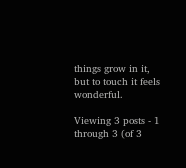things grow in it, but to touch it feels wonderful.

Viewing 3 posts - 1 through 3 (of 3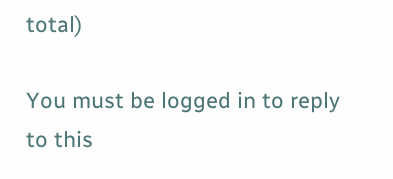total)

You must be logged in to reply to this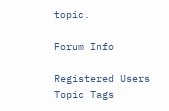topic.

Forum Info

Registered Users
Topic Tags